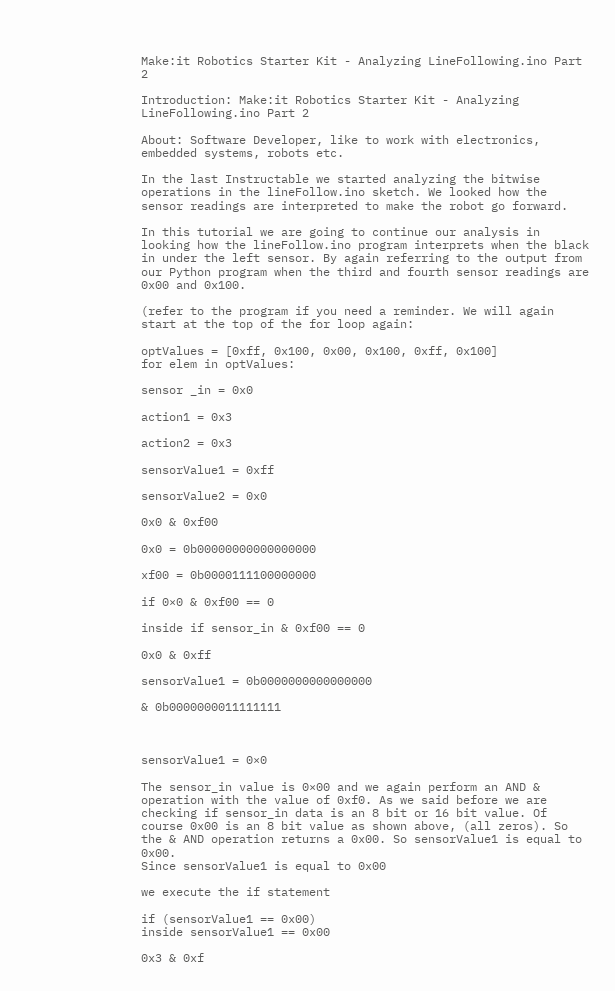Make:it Robotics Starter Kit - Analyzing LineFollowing.ino Part 2

Introduction: Make:it Robotics Starter Kit - Analyzing LineFollowing.ino Part 2

About: Software Developer, like to work with electronics, embedded systems, robots etc.

In the last Instructable we started analyzing the bitwise operations in the lineFollow.ino sketch. We looked how the sensor readings are interpreted to make the robot go forward.

In this tutorial we are going to continue our analysis in looking how the lineFollow.ino program interprets when the black in under the left sensor. By again referring to the output from our Python program when the third and fourth sensor readings are 0x00 and 0x100.

(refer to the program if you need a reminder. We will again start at the top of the for loop again:

optValues = [0xff, 0x100, 0x00, 0x100, 0xff, 0x100]
for elem in optValues:

sensor _in = 0x0

action1 = 0x3

action2 = 0x3

sensorValue1 = 0xff

sensorValue2 = 0x0

0x0 & 0xf00

0x0 = 0b00000000000000000

xf00 = 0b0000111100000000

if 0×0 & 0xf00 == 0

inside if sensor_in & 0xf00 == 0

0x0 & 0xff

sensorValue1 = 0b0000000000000000

& 0b0000000011111111



sensorValue1 = 0×0

The sensor_in value is 0×00 and we again perform an AND & operation with the value of 0xf0. As we said before we are checking if sensor_in data is an 8 bit or 16 bit value. Of course 0x00 is an 8 bit value as shown above, (all zeros). So the & AND operation returns a 0x00. So sensorValue1 is equal to 0x00.
Since sensorValue1 is equal to 0x00

we execute the if statement

if (sensorValue1 == 0x00)
inside sensorValue1 == 0x00

0x3 & 0xf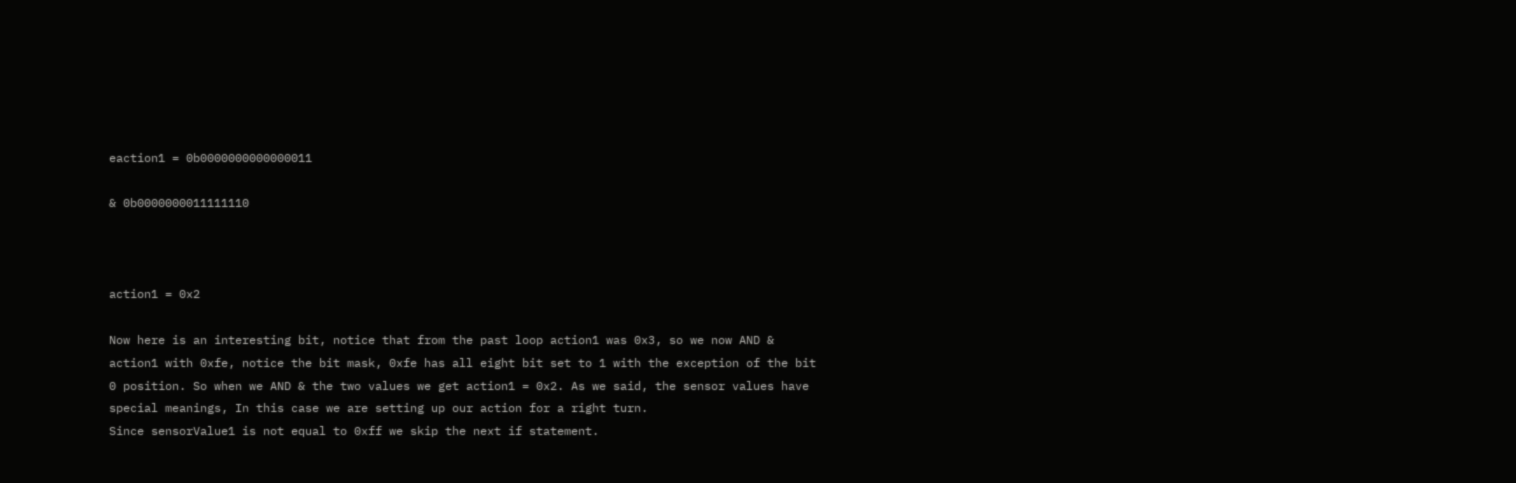eaction1 = 0b0000000000000011

& 0b0000000011111110



action1 = 0x2

Now here is an interesting bit, notice that from the past loop action1 was 0x3, so we now AND & action1 with 0xfe, notice the bit mask, 0xfe has all eight bit set to 1 with the exception of the bit 0 position. So when we AND & the two values we get action1 = 0x2. As we said, the sensor values have special meanings, In this case we are setting up our action for a right turn.
Since sensorValue1 is not equal to 0xff we skip the next if statement.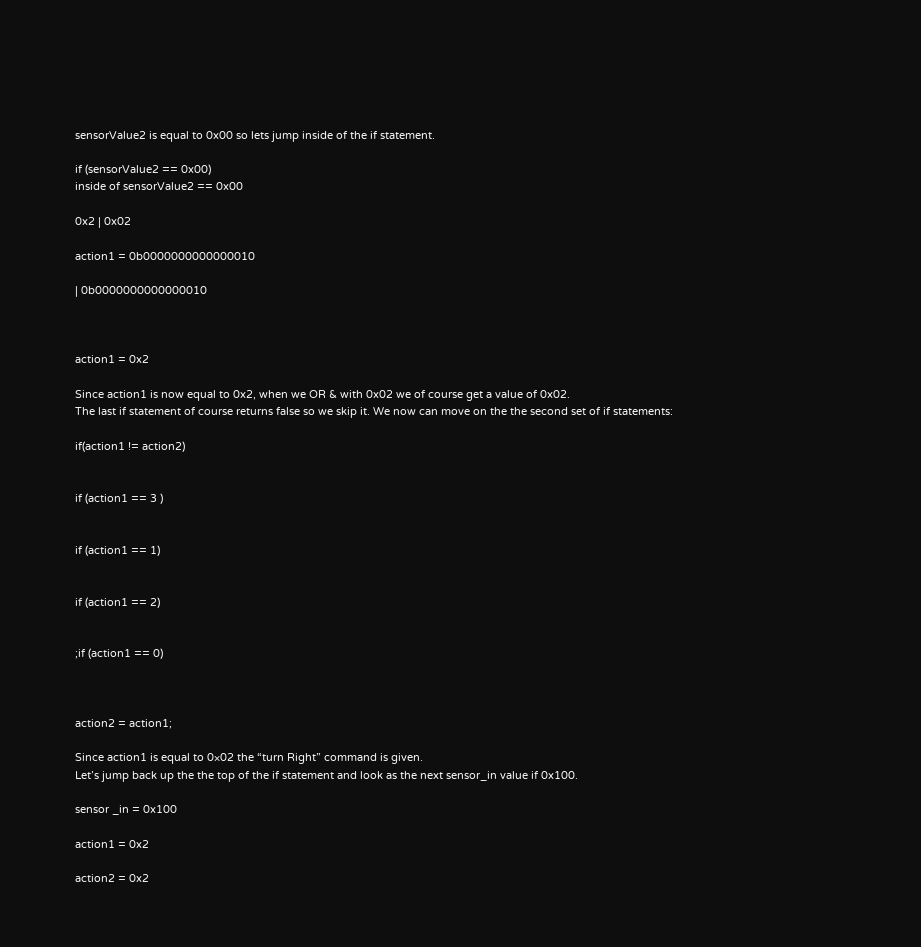sensorValue2 is equal to 0x00 so lets jump inside of the if statement.

if (sensorValue2 == 0x00)
inside of sensorValue2 == 0x00

0x2 | 0x02

action1 = 0b0000000000000010

| 0b0000000000000010



action1 = 0x2

Since action1 is now equal to 0x2, when we OR & with 0x02 we of course get a value of 0x02.
The last if statement of course returns false so we skip it. We now can move on the the second set of if statements:

if(action1 != action2)


if (action1 == 3 )


if (action1 == 1)


if (action1 == 2)


;if (action1 == 0)



action2 = action1;

Since action1 is equal to 0×02 the “turn Right” command is given.
Let’s jump back up the the top of the if statement and look as the next sensor_in value if 0x100.

sensor _in = 0x100

action1 = 0x2

action2 = 0x2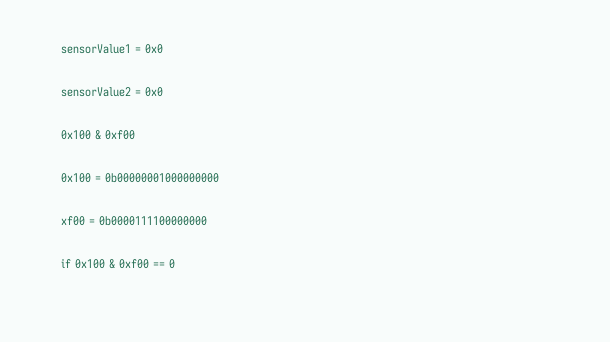sensorValue1 = 0x0

sensorValue2 = 0x0

0x100 & 0xf00

0x100 = 0b00000001000000000

xf00 = 0b0000111100000000

if 0x100 & 0xf00 == 0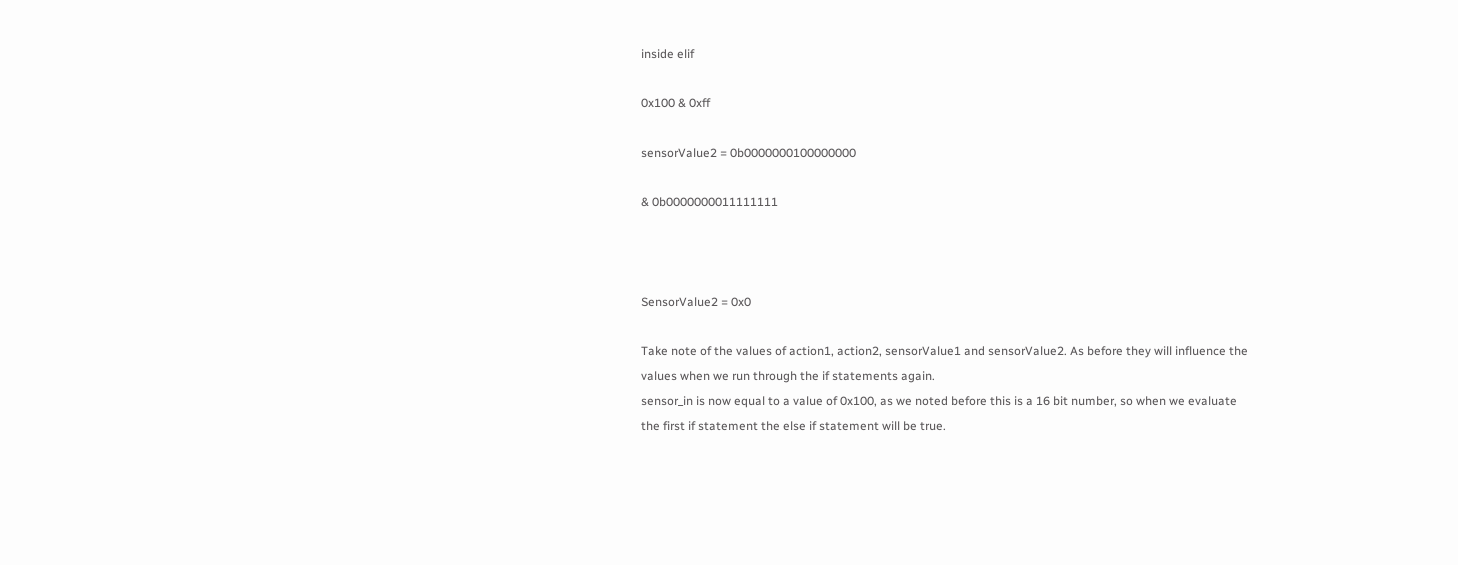inside elif

0x100 & 0xff

sensorValue2 = 0b0000000100000000

& 0b0000000011111111



SensorValue2 = 0x0

Take note of the values of action1, action2, sensorValue1 and sensorValue2. As before they will influence the values when we run through the if statements again.
sensor_in is now equal to a value of 0x100, as we noted before this is a 16 bit number, so when we evaluate the first if statement the else if statement will be true.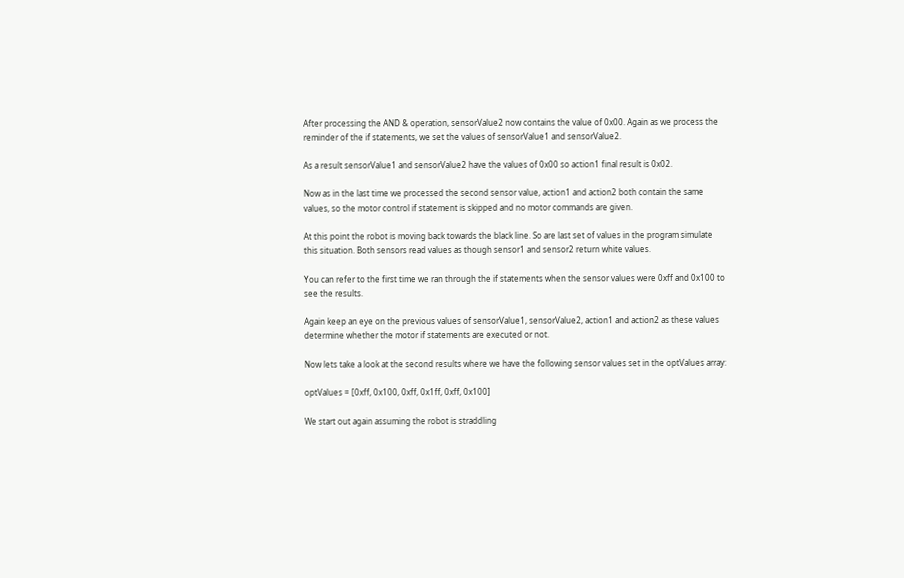After processing the AND & operation, sensorValue2 now contains the value of 0x00. Again as we process the reminder of the if statements, we set the values of sensorValue1 and sensorValue2.

As a result sensorValue1 and sensorValue2 have the values of 0x00 so action1 final result is 0x02.

Now as in the last time we processed the second sensor value, action1 and action2 both contain the same values, so the motor control if statement is skipped and no motor commands are given.

At this point the robot is moving back towards the black line. So are last set of values in the program simulate this situation. Both sensors read values as though sensor1 and sensor2 return white values.

You can refer to the first time we ran through the if statements when the sensor values were 0xff and 0x100 to see the results.

Again keep an eye on the previous values of sensorValue1, sensorValue2, action1 and action2 as these values determine whether the motor if statements are executed or not.

Now lets take a look at the second results where we have the following sensor values set in the optValues array:

optValues = [0xff, 0x100, 0xff, 0x1ff, 0xff, 0x100]

We start out again assuming the robot is straddling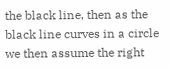the black line, then as the black line curves in a circle we then assume the right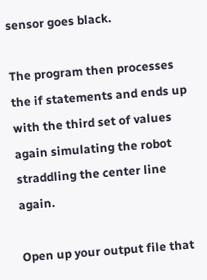sensor goes black.

The program then processes the if statements and ends up with the third set of values again simulating the robot straddling the center line again.

Open up your output file that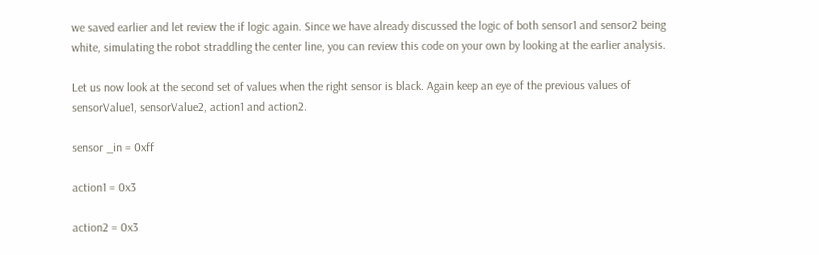we saved earlier and let review the if logic again. Since we have already discussed the logic of both sensor1 and sensor2 being white, simulating the robot straddling the center line, you can review this code on your own by looking at the earlier analysis.

Let us now look at the second set of values when the right sensor is black. Again keep an eye of the previous values of sensorValue1, sensorValue2, action1 and action2.

sensor _in = 0xff

action1 = 0x3

action2 = 0x3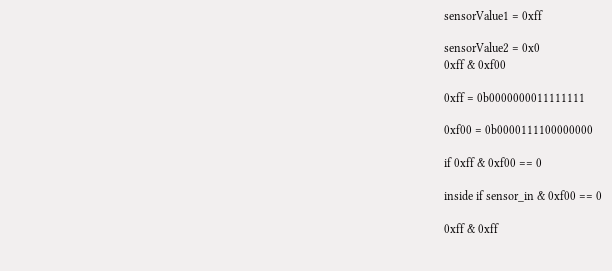sensorValue1 = 0xff

sensorValue2 = 0x0
0xff & 0xf00

0xff = 0b0000000011111111

0xf00 = 0b0000111100000000

if 0xff & 0xf00 == 0

inside if sensor_in & 0xf00 == 0

0xff & 0xff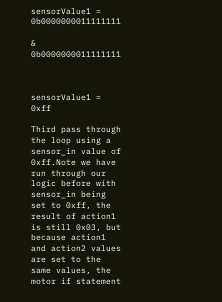sensorValue1 = 0b0000000011111111

& 0b0000000011111111



sensorValue1 = 0xff

Third pass through the loop using a sensor_in value of 0xff.Note we have run through our logic before with sensor_in being set to 0xff, the result of action1 is still 0x03, but because action1 and action2 values are set to the same values, the motor if statement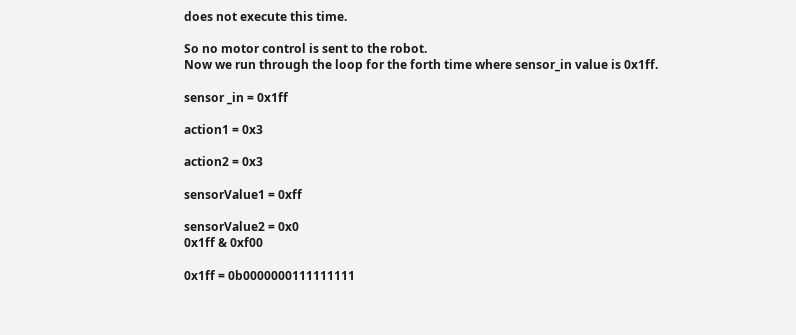does not execute this time.

So no motor control is sent to the robot.
Now we run through the loop for the forth time where sensor_in value is 0x1ff.

sensor _in = 0x1ff

action1 = 0x3

action2 = 0x3

sensorValue1 = 0xff

sensorValue2 = 0x0
0x1ff & 0xf00

0x1ff = 0b0000000111111111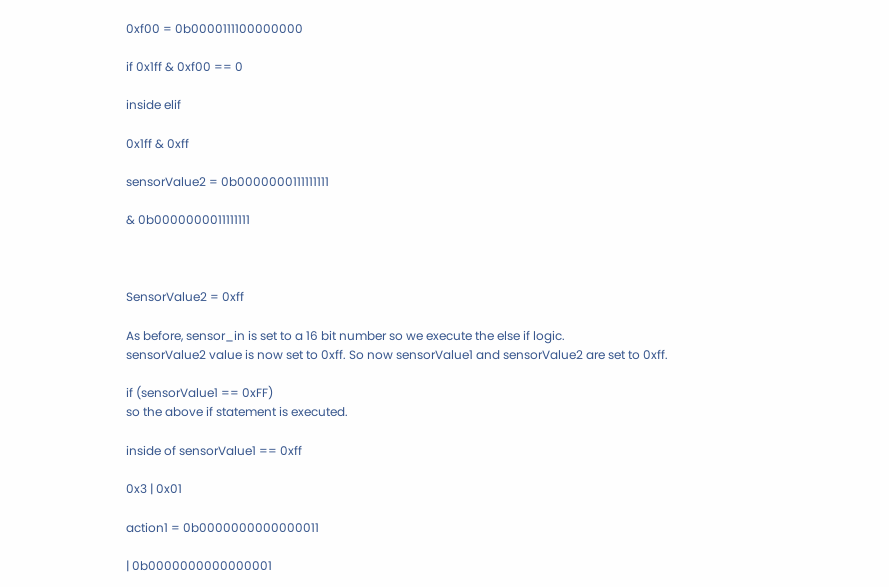0xf00 = 0b0000111100000000

if 0x1ff & 0xf00 == 0

inside elif

0x1ff & 0xff

sensorValue2 = 0b0000000111111111

& 0b0000000011111111



SensorValue2 = 0xff

As before, sensor_in is set to a 16 bit number so we execute the else if logic.
sensorValue2 value is now set to 0xff. So now sensorValue1 and sensorValue2 are set to 0xff.

if (sensorValue1 == 0xFF)
so the above if statement is executed.

inside of sensorValue1 == 0xff

0x3 | 0x01

action1 = 0b0000000000000011

| 0b0000000000000001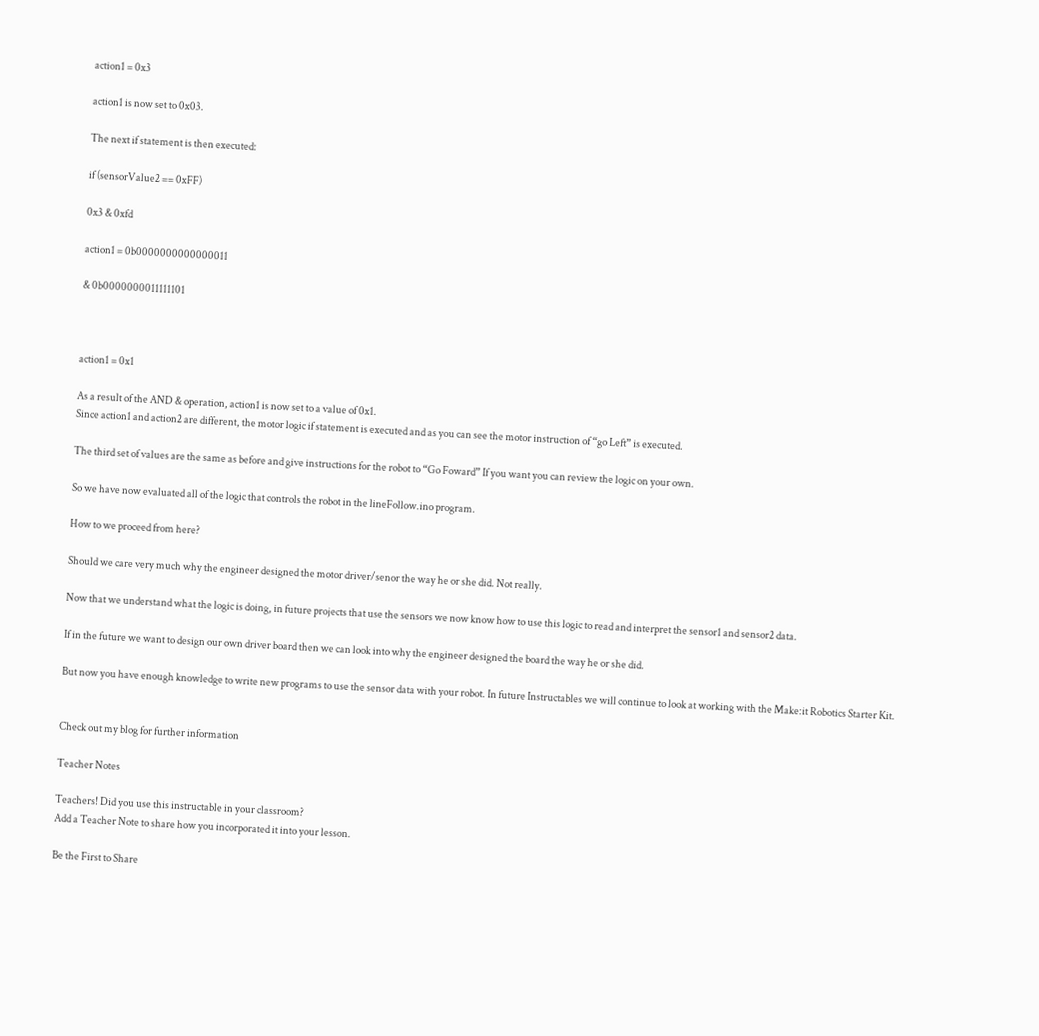action1 = 0x3

action1 is now set to 0x03.

The next if statement is then executed:

if (sensorValue2 == 0xFF)

0x3 & 0xfd

action1 = 0b0000000000000011

& 0b0000000011111101



action1 = 0x1

As a result of the AND & operation, action1 is now set to a value of 0x1.
Since action1 and action2 are different, the motor logic if statement is executed and as you can see the motor instruction of “go Left” is executed.

The third set of values are the same as before and give instructions for the robot to “Go Foward” If you want you can review the logic on your own.

So we have now evaluated all of the logic that controls the robot in the lineFollow.ino program.

How to we proceed from here?

Should we care very much why the engineer designed the motor driver/senor the way he or she did. Not really.

Now that we understand what the logic is doing, in future projects that use the sensors we now know how to use this logic to read and interpret the sensor1 and sensor2 data.

If in the future we want to design our own driver board then we can look into why the engineer designed the board the way he or she did.

But now you have enough knowledge to write new programs to use the sensor data with your robot. In future Instructables we will continue to look at working with the Make:it Robotics Starter Kit.


Check out my blog for further information

Teacher Notes

Teachers! Did you use this instructable in your classroom?
Add a Teacher Note to share how you incorporated it into your lesson.

Be the First to Share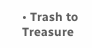• Trash to Treasure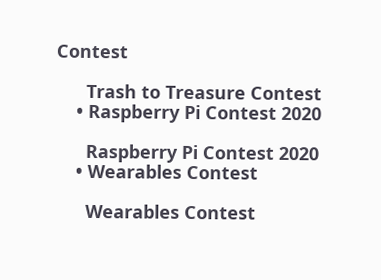Contest

      Trash to Treasure Contest
    • Raspberry Pi Contest 2020

      Raspberry Pi Contest 2020
    • Wearables Contest

      Wearables Contest